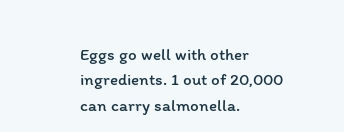Eggs go well with other ingredients. 1 out of 20,000 can carry salmonella.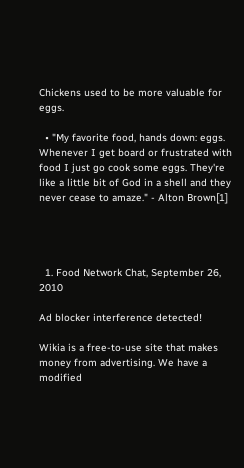Chickens used to be more valuable for eggs.

  • "My favorite food, hands down: eggs. Whenever I get board or frustrated with food I just go cook some eggs. They're like a little bit of God in a shell and they never cease to amaze." - Alton Brown[1]




  1. Food Network Chat, September 26, 2010

Ad blocker interference detected!

Wikia is a free-to-use site that makes money from advertising. We have a modified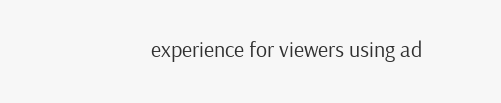experience for viewers using ad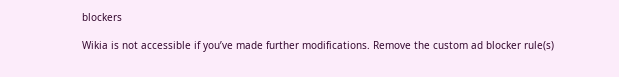blockers

Wikia is not accessible if you’ve made further modifications. Remove the custom ad blocker rule(s)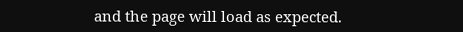and the page will load as expected.